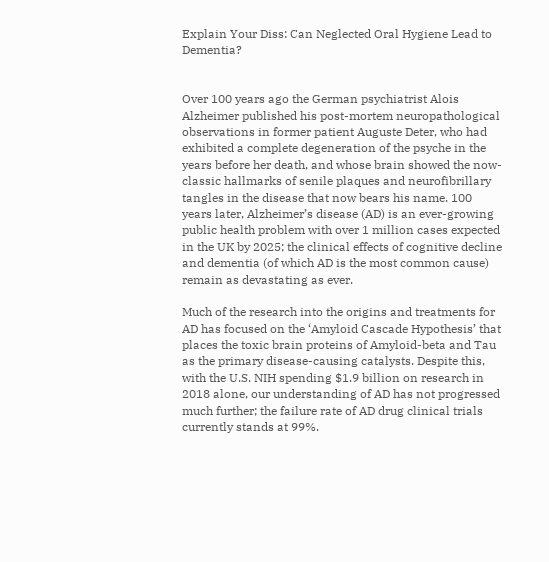Explain Your Diss: Can Neglected Oral Hygiene Lead to Dementia?


Over 100 years ago the German psychiatrist Alois Alzheimer published his post-mortem neuropathological observations in former patient Auguste Deter, who had exhibited a complete degeneration of the psyche in the years before her death, and whose brain showed the now-classic hallmarks of senile plaques and neurofibrillary tangles in the disease that now bears his name. 100 years later, Alzheimer’s disease (AD) is an ever-growing public health problem with over 1 million cases expected in the UK by 2025; the clinical effects of cognitive decline and dementia (of which AD is the most common cause) remain as devastating as ever.

Much of the research into the origins and treatments for AD has focused on the ‘Amyloid Cascade Hypothesis’ that places the toxic brain proteins of Amyloid-beta and Tau as the primary disease-causing catalysts. Despite this, with the U.S. NIH spending $1.9 billion on research in 2018 alone, our understanding of AD has not progressed much further; the failure rate of AD drug clinical trials currently stands at 99%.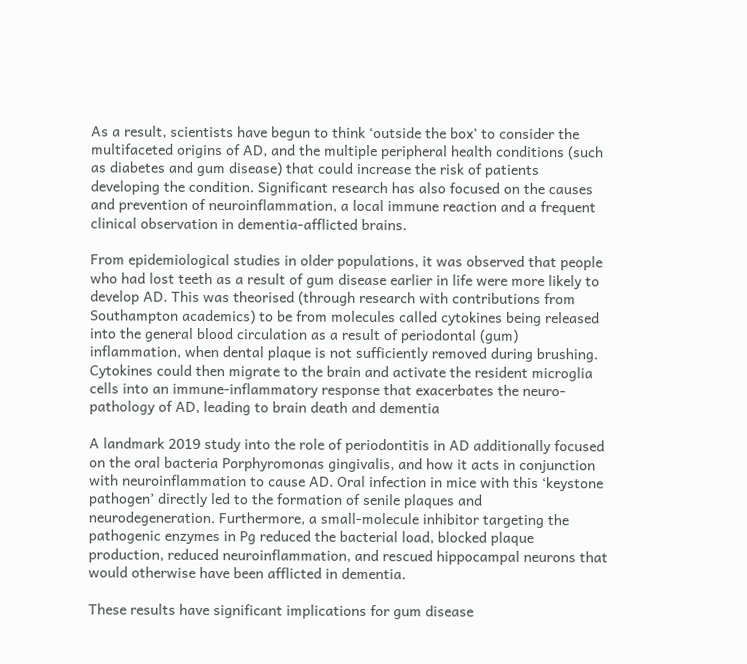As a result, scientists have begun to think ‘outside the box’ to consider the multifaceted origins of AD, and the multiple peripheral health conditions (such as diabetes and gum disease) that could increase the risk of patients developing the condition. Significant research has also focused on the causes and prevention of neuroinflammation, a local immune reaction and a frequent clinical observation in dementia-afflicted brains.

From epidemiological studies in older populations, it was observed that people who had lost teeth as a result of gum disease earlier in life were more likely to develop AD. This was theorised (through research with contributions from Southampton academics) to be from molecules called cytokines being released into the general blood circulation as a result of periodontal (gum) inflammation, when dental plaque is not sufficiently removed during brushing. Cytokines could then migrate to the brain and activate the resident microglia cells into an immune-inflammatory response that exacerbates the neuro-pathology of AD, leading to brain death and dementia

A landmark 2019 study into the role of periodontitis in AD additionally focused on the oral bacteria Porphyromonas gingivalis, and how it acts in conjunction with neuroinflammation to cause AD. Oral infection in mice with this ‘keystone pathogen’ directly led to the formation of senile plaques and neurodegeneration. Furthermore, a small-molecule inhibitor targeting the pathogenic enzymes in Pg reduced the bacterial load, blocked plaque production, reduced neuroinflammation, and rescued hippocampal neurons that would otherwise have been afflicted in dementia.

These results have significant implications for gum disease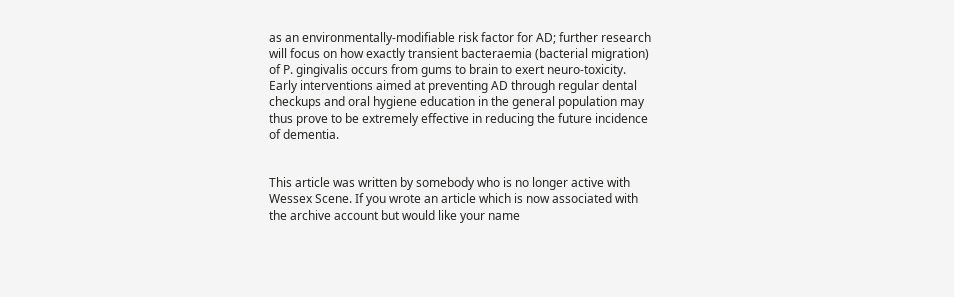as an environmentally-modifiable risk factor for AD; further research will focus on how exactly transient bacteraemia (bacterial migration) of P. gingivalis occurs from gums to brain to exert neuro-toxicity. Early interventions aimed at preventing AD through regular dental checkups and oral hygiene education in the general population may thus prove to be extremely effective in reducing the future incidence of dementia.


This article was written by somebody who is no longer active with Wessex Scene. If you wrote an article which is now associated with the archive account but would like your name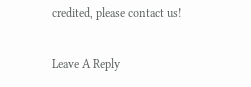credited, please contact us!

Leave A Reply